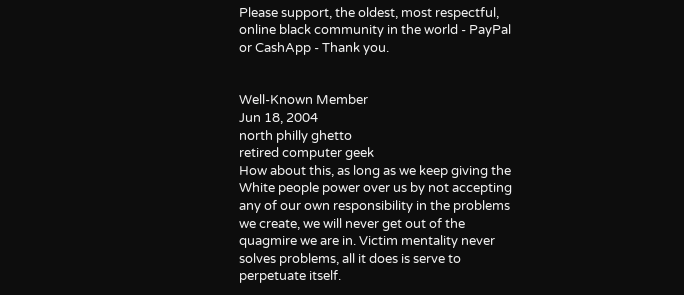Please support, the oldest, most respectful, online black community in the world - PayPal or CashApp - Thank you.


Well-Known Member
Jun 18, 2004
north philly ghetto
retired computer geek
How about this, as long as we keep giving the White people power over us by not accepting any of our own responsibility in the problems we create, we will never get out of the quagmire we are in. Victim mentality never solves problems, all it does is serve to perpetuate itself.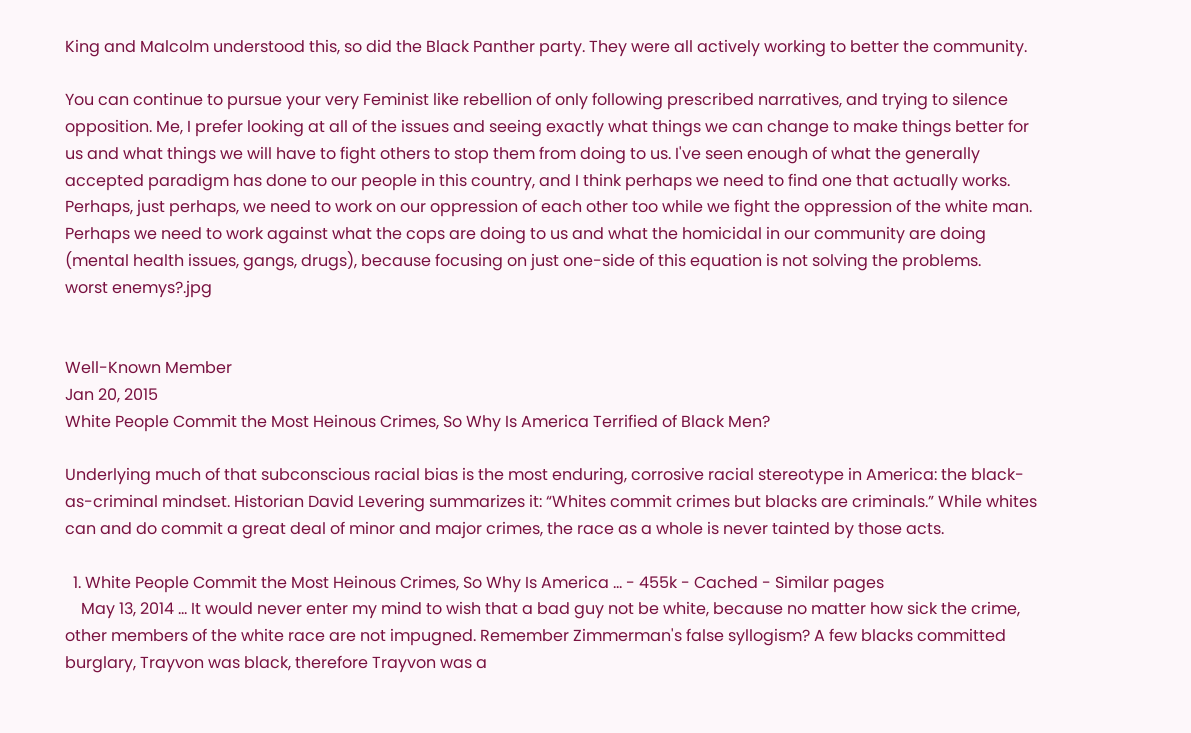King and Malcolm understood this, so did the Black Panther party. They were all actively working to better the community.

You can continue to pursue your very Feminist like rebellion of only following prescribed narratives, and trying to silence opposition. Me, I prefer looking at all of the issues and seeing exactly what things we can change to make things better for us and what things we will have to fight others to stop them from doing to us. I've seen enough of what the generally accepted paradigm has done to our people in this country, and I think perhaps we need to find one that actually works. Perhaps, just perhaps, we need to work on our oppression of each other too while we fight the oppression of the white man. Perhaps we need to work against what the cops are doing to us and what the homicidal in our community are doing (mental health issues, gangs, drugs), because focusing on just one-side of this equation is not solving the problems.
worst enemys?.jpg


Well-Known Member
Jan 20, 2015
White People Commit the Most Heinous Crimes, So Why Is America Terrified of Black Men?

Underlying much of that subconscious racial bias is the most enduring, corrosive racial stereotype in America: the black-as-criminal mindset. Historian David Levering summarizes it: “Whites commit crimes but blacks are criminals.” While whites can and do commit a great deal of minor and major crimes, the race as a whole is never tainted by those acts.

  1. White People Commit the Most Heinous Crimes, So Why Is America ... - 455k - Cached - Similar pages
    May 13, 2014 ... It would never enter my mind to wish that a bad guy not be white, because no matter how sick the crime, other members of the white race are not impugned. Remember Zimmerman's false syllogism? A few blacks committed burglary, Trayvon was black, therefore Trayvon was a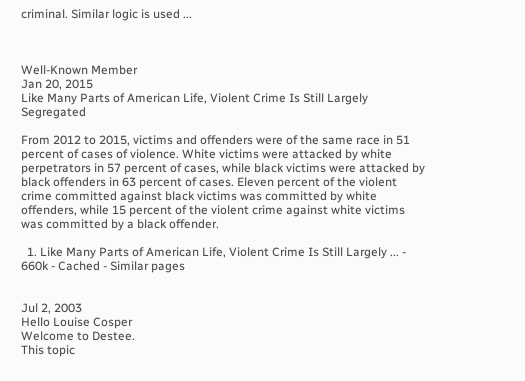criminal. Similar logic is used ...



Well-Known Member
Jan 20, 2015
Like Many Parts of American Life, Violent Crime Is Still Largely Segregated

From 2012 to 2015, victims and offenders were of the same race in 51 percent of cases of violence. White victims were attacked by white perpetrators in 57 percent of cases, while black victims were attacked by black offenders in 63 percent of cases. Eleven percent of the violent crime committed against black victims was committed by white offenders, while 15 percent of the violent crime against white victims was committed by a black offender.

  1. Like Many Parts of American Life, Violent Crime Is Still Largely ... - 660k - Cached - Similar pages


Jul 2, 2003
Hello Louise Cosper
Welcome to Destee.
This topic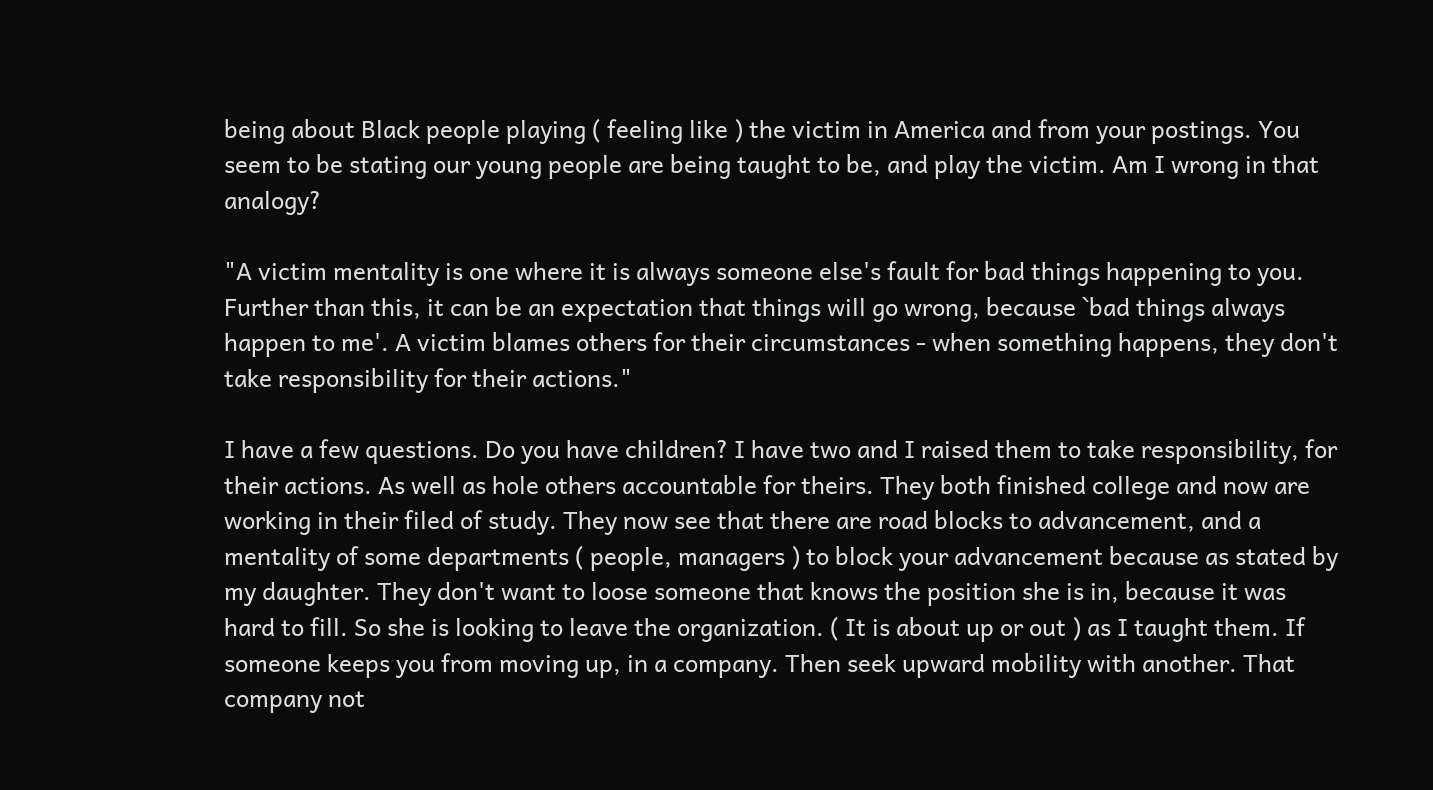being about Black people playing ( feeling like ) the victim in America and from your postings. You seem to be stating our young people are being taught to be, and play the victim. Am I wrong in that analogy?

"A victim mentality is one where it is always someone else's fault for bad things happening to you. Further than this, it can be an expectation that things will go wrong, because `bad things always happen to me'. A victim blames others for their circumstances - when something happens, they don't take responsibility for their actions."

I have a few questions. Do you have children? I have two and I raised them to take responsibility, for their actions. As well as hole others accountable for theirs. They both finished college and now are working in their filed of study. They now see that there are road blocks to advancement, and a mentality of some departments ( people, managers ) to block your advancement because as stated by my daughter. They don't want to loose someone that knows the position she is in, because it was hard to fill. So she is looking to leave the organization. ( It is about up or out ) as I taught them. If someone keeps you from moving up, in a company. Then seek upward mobility with another. That company not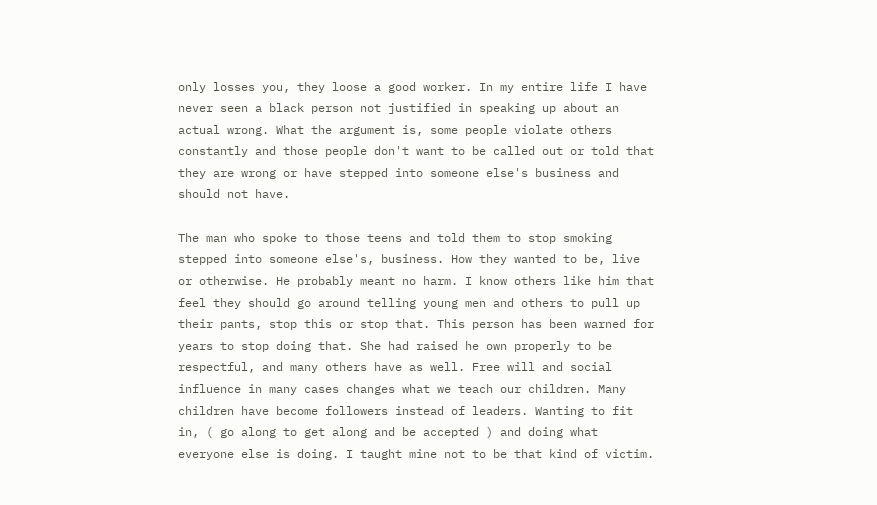only losses you, they loose a good worker. In my entire life I have never seen a black person not justified in speaking up about an actual wrong. What the argument is, some people violate others constantly and those people don't want to be called out or told that they are wrong or have stepped into someone else's business and should not have.

The man who spoke to those teens and told them to stop smoking stepped into someone else's, business. How they wanted to be, live or otherwise. He probably meant no harm. I know others like him that feel they should go around telling young men and others to pull up their pants, stop this or stop that. This person has been warned for years to stop doing that. She had raised he own properly to be respectful, and many others have as well. Free will and social influence in many cases changes what we teach our children. Many children have become followers instead of leaders. Wanting to fit in, ( go along to get along and be accepted ) and doing what everyone else is doing. I taught mine not to be that kind of victim.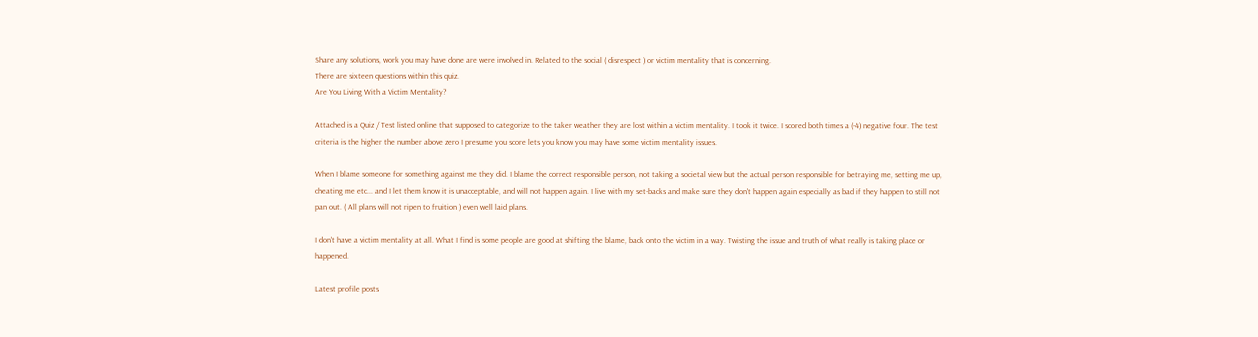Share any solutions, work you may have done are were involved in. Related to the social ( disrespect ) or victim mentality that is concerning.
There are sixteen questions within this quiz.
Are You Living With a Victim Mentality?

Attached is a Quiz / Test listed online that supposed to categorize to the taker weather they are lost within a victim mentality. I took it twice. I scored both times a (-4) negative four. The test criteria is the higher the number above zero I presume you score lets you know you may have some victim mentality issues.

When I blame someone for something against me they did. I blame the correct responsible person, not taking a societal view but the actual person responsible for betraying me, setting me up, cheating me etc... and I let them know it is unacceptable, and will not happen again. I live with my set-backs and make sure they don't happen again especially as bad if they happen to still not pan out. ( All plans will not ripen to fruition ) even well laid plans.

I don't have a victim mentality at all. What I find is some people are good at shifting the blame, back onto the victim in a way. Twisting the issue and truth of what really is taking place or happened.

Latest profile posts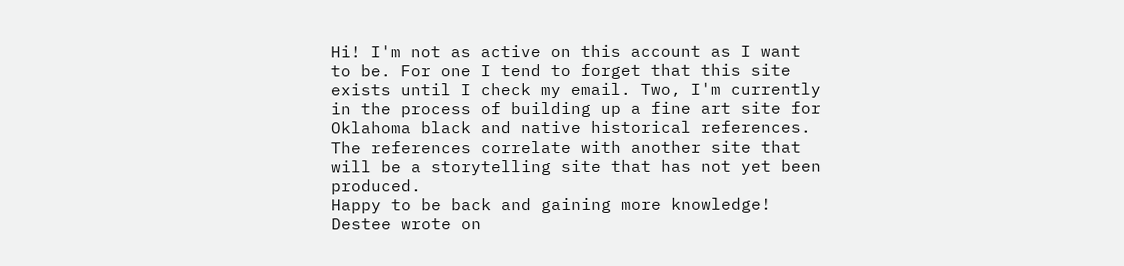Hi! I'm not as active on this account as I want to be. For one I tend to forget that this site exists until I check my email. Two, I'm currently in the process of building up a fine art site for Oklahoma black and native historical references. The references correlate with another site that will be a storytelling site that has not yet been produced.
Happy to be back and gaining more knowledge!
Destee wrote on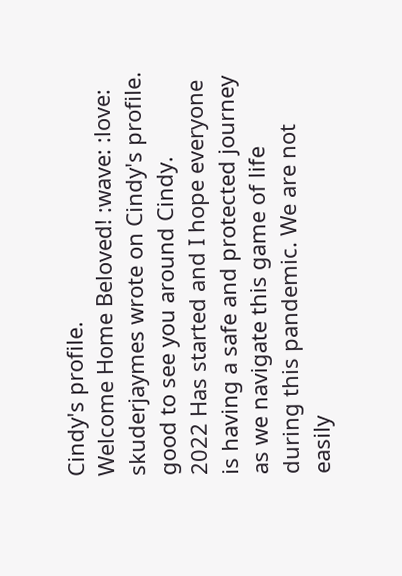Cindy's profile.
Welcome Home Beloved! :wave: :love:
skuderjaymes wrote on Cindy's profile.
good to see you around Cindy.
2022 Has started and I hope everyone is having a safe and protected journey as we navigate this game of life
during this pandemic. We are not easily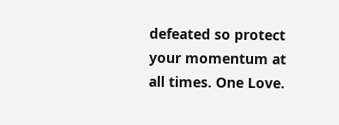defeated so protect your momentum at all times. One Love.